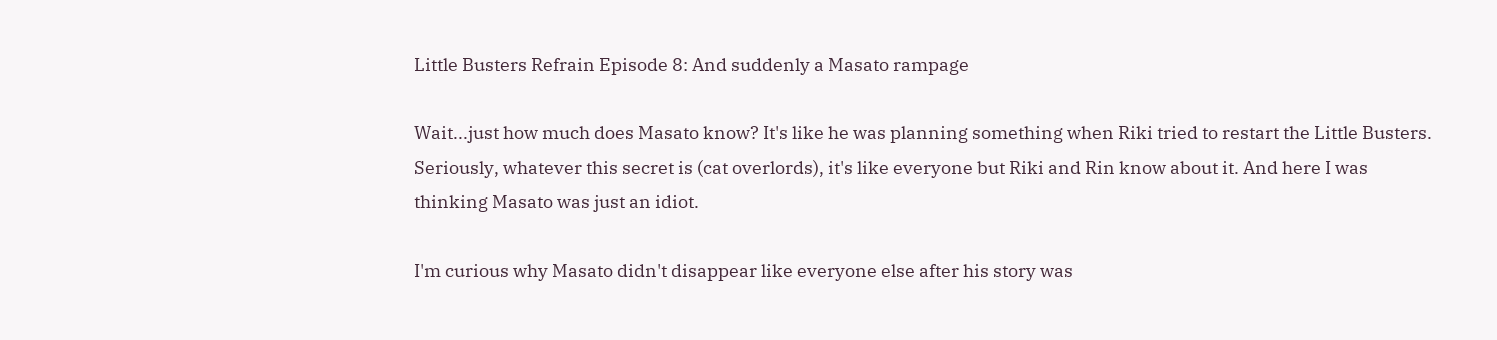Little Busters Refrain Episode 8: And suddenly a Masato rampage

Wait...just how much does Masato know? It's like he was planning something when Riki tried to restart the Little Busters. Seriously, whatever this secret is (cat overlords), it's like everyone but Riki and Rin know about it. And here I was thinking Masato was just an idiot.

I'm curious why Masato didn't disappear like everyone else after his story was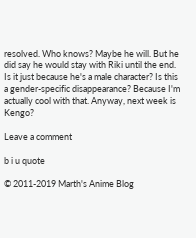resolved. Who knows? Maybe he will. But he did say he would stay with Riki until the end. Is it just because he's a male character? Is this a gender-specific disappearance? Because I'm actually cool with that. Anyway, next week is Kengo?

Leave a comment

b i u quote

© 2011-2019 Marth's Anime Blog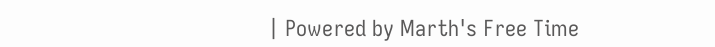| Powered by Marth's Free Time